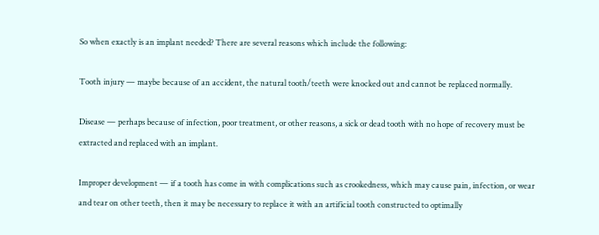So when exactly is an implant needed? There are several reasons which include the following:

Tooth injury — maybe because of an accident, the natural tooth/teeth were knocked out and cannot be replaced normally.

Disease — perhaps because of infection, poor treatment, or other reasons, a sick or dead tooth with no hope of recovery must be extracted and replaced with an implant.

Improper development — if a tooth has come in with complications such as crookedness, which may cause pain, infection, or wear and tear on other teeth, then it may be necessary to replace it with an artificial tooth constructed to optimally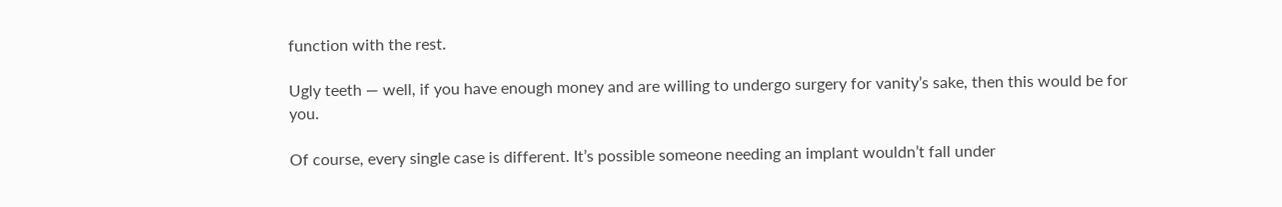function with the rest.

Ugly teeth — well, if you have enough money and are willing to undergo surgery for vanity’s sake, then this would be for you.

Of course, every single case is different. It’s possible someone needing an implant wouldn’t fall under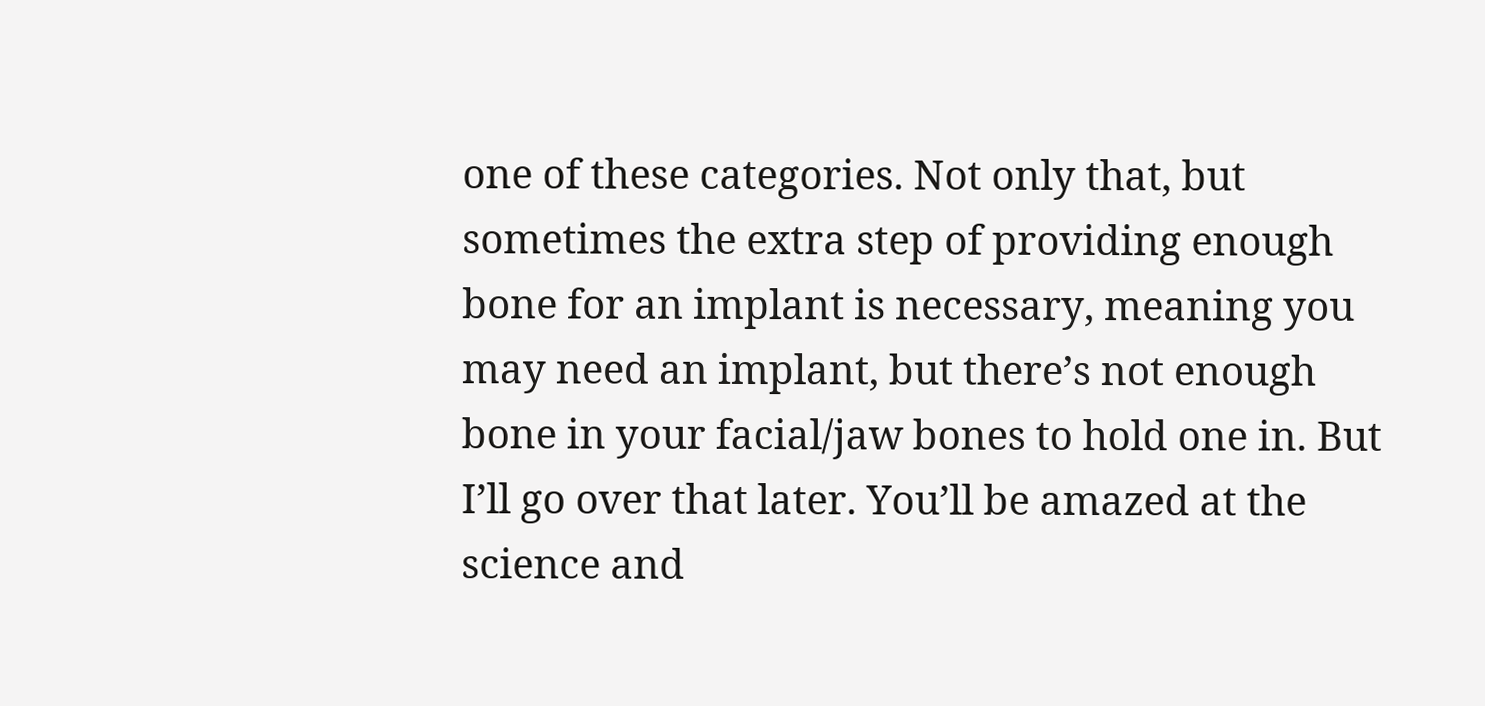one of these categories. Not only that, but sometimes the extra step of providing enough bone for an implant is necessary, meaning you may need an implant, but there’s not enough bone in your facial/jaw bones to hold one in. But I’ll go over that later. You’ll be amazed at the science and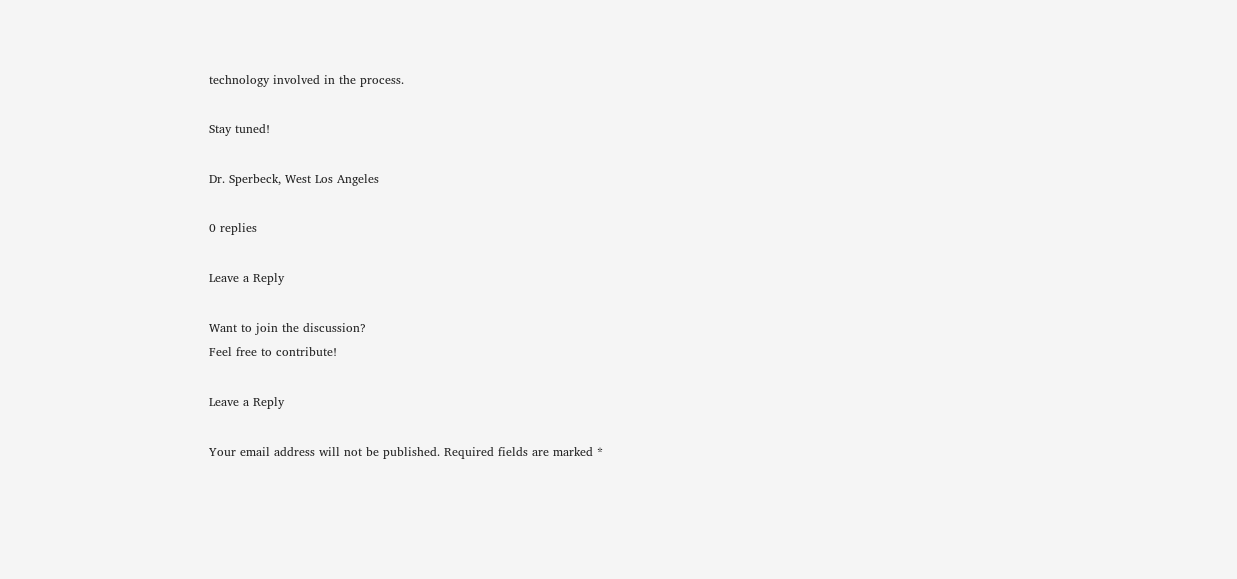technology involved in the process.

Stay tuned!

Dr. Sperbeck, West Los Angeles

0 replies

Leave a Reply

Want to join the discussion?
Feel free to contribute!

Leave a Reply

Your email address will not be published. Required fields are marked *